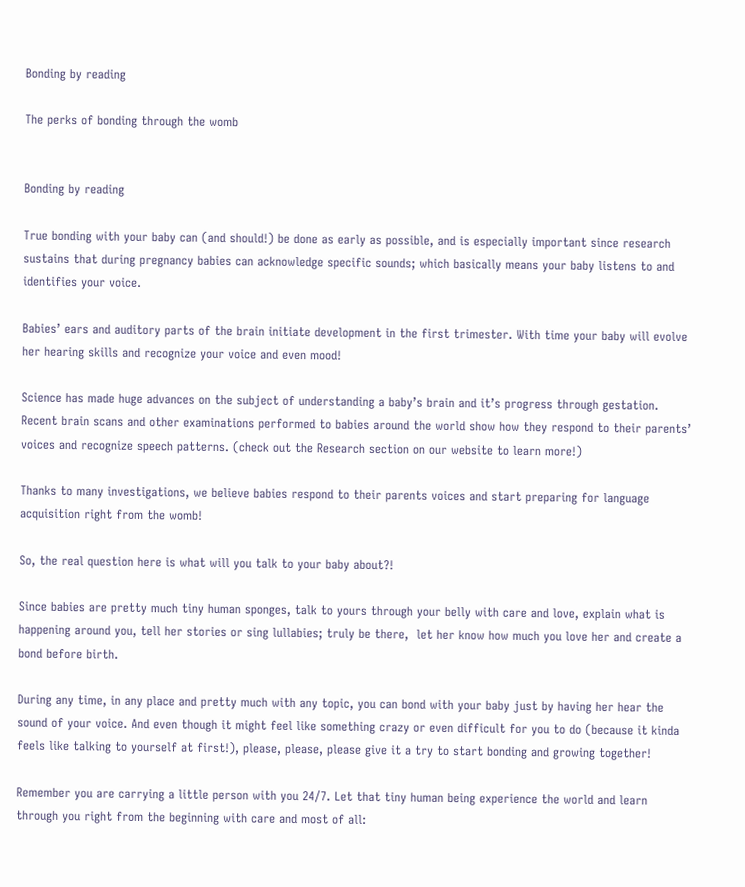Bonding by reading

The perks of bonding through the womb


Bonding by reading

True bonding with your baby can (and should!) be done as early as possible, and is especially important since research sustains that during pregnancy babies can acknowledge specific sounds; which basically means your baby listens to and identifies your voice.

Babies’ ears and auditory parts of the brain initiate development in the first trimester. With time your baby will evolve her hearing skills and recognize your voice and even mood!

Science has made huge advances on the subject of understanding a baby’s brain and it’s progress through gestation. Recent brain scans and other examinations performed to babies around the world show how they respond to their parents’ voices and recognize speech patterns. (check out the Research section on our website to learn more!)

Thanks to many investigations, we believe babies respond to their parents voices and start preparing for language acquisition right from the womb!

So, the real question here is what will you talk to your baby about?!

Since babies are pretty much tiny human sponges, talk to yours through your belly with care and love, explain what is happening around you, tell her stories or sing lullabies; truly be there,  let her know how much you love her and create a bond before birth.

During any time, in any place and pretty much with any topic, you can bond with your baby just by having her hear the sound of your voice. And even though it might feel like something crazy or even difficult for you to do (because it kinda feels like talking to yourself at first!), please, please, please give it a try to start bonding and growing together!

Remember you are carrying a little person with you 24/7. Let that tiny human being experience the world and learn through you right from the beginning with care and most of all: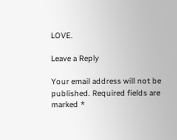LOVE.

Leave a Reply

Your email address will not be published. Required fields are marked *